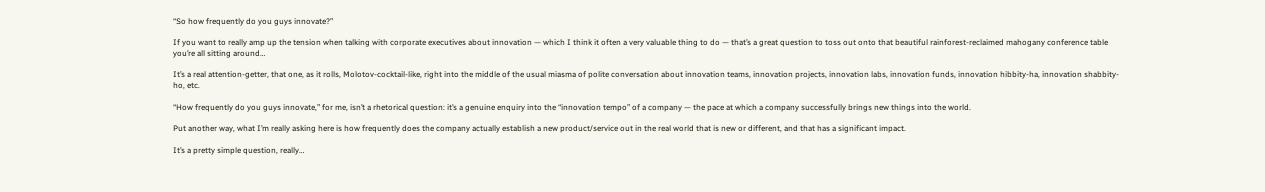“So how frequently do you guys innovate?”

If you want to really amp up the tension when talking with corporate executives about innovation — which I think it often a very valuable thing to do — that’s a great question to toss out onto that beautiful rainforest-reclaimed mahogany conference table you’re all sitting around…

It’s a real attention-getter, that one, as it rolls, Molotov-cocktail-like, right into the middle of the usual miasma of polite conversation about innovation teams, innovation projects, innovation labs, innovation funds, innovation hibbity-ha, innovation shabbity-ho, etc.

“How frequently do you guys innovate,” for me, isn’t a rhetorical question: it’s a genuine enquiry into the “innovation tempo” of a company — the pace at which a company successfully brings new things into the world.

Put another way, what I’m really asking here is how frequently does the company actually establish a new product/service out in the real world that is new or different, and that has a significant impact.

It’s a pretty simple question, really…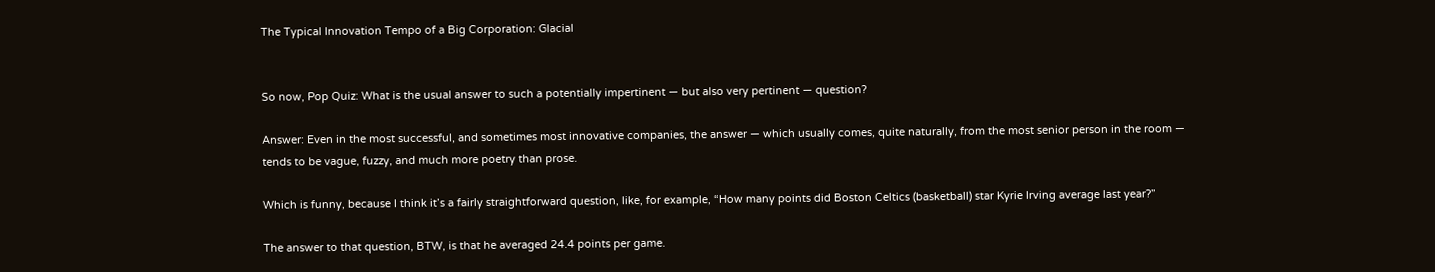The Typical Innovation Tempo of a Big Corporation: Glacial


So now, Pop Quiz: What is the usual answer to such a potentially impertinent — but also very pertinent — question?

Answer: Even in the most successful, and sometimes most innovative companies, the answer — which usually comes, quite naturally, from the most senior person in the room — tends to be vague, fuzzy, and much more poetry than prose.

Which is funny, because I think it’s a fairly straightforward question, like, for example, “How many points did Boston Celtics (basketball) star Kyrie Irving average last year?”

The answer to that question, BTW, is that he averaged 24.4 points per game.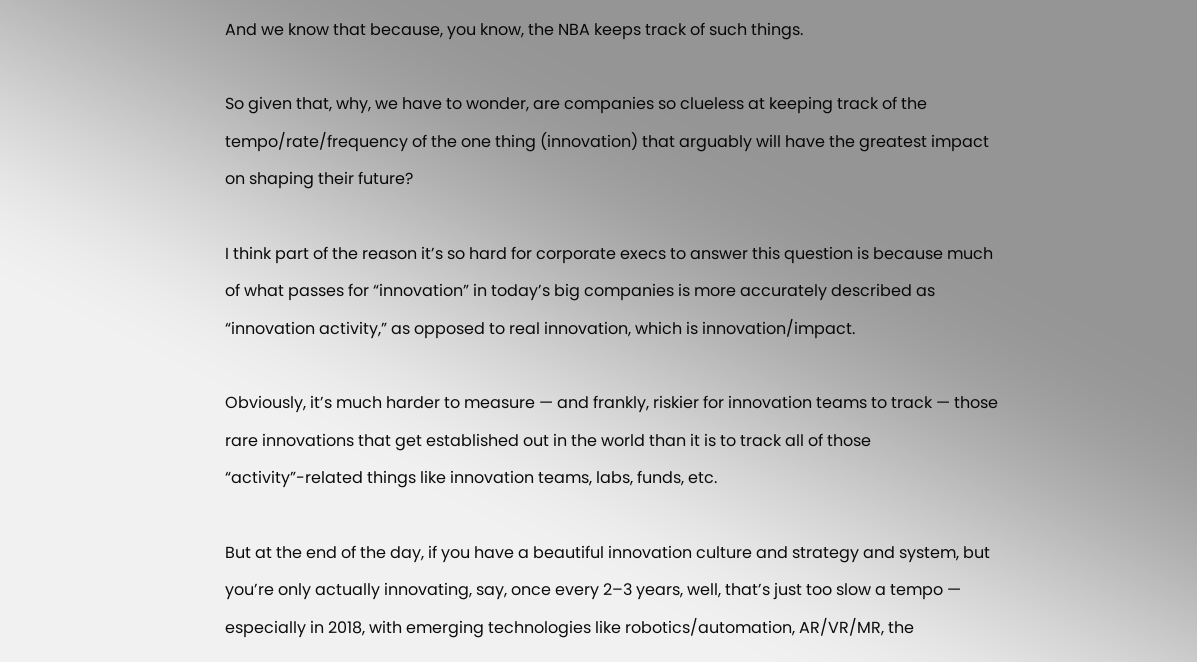And we know that because, you know, the NBA keeps track of such things.

So given that, why, we have to wonder, are companies so clueless at keeping track of the tempo/rate/frequency of the one thing (innovation) that arguably will have the greatest impact on shaping their future?

I think part of the reason it’s so hard for corporate execs to answer this question is because much of what passes for “innovation” in today’s big companies is more accurately described as “innovation activity,” as opposed to real innovation, which is innovation/impact.

Obviously, it’s much harder to measure — and frankly, riskier for innovation teams to track — those rare innovations that get established out in the world than it is to track all of those “activity”-related things like innovation teams, labs, funds, etc.

But at the end of the day, if you have a beautiful innovation culture and strategy and system, but you’re only actually innovating, say, once every 2–3 years, well, that’s just too slow a tempo — especially in 2018, with emerging technologies like robotics/automation, AR/VR/MR, the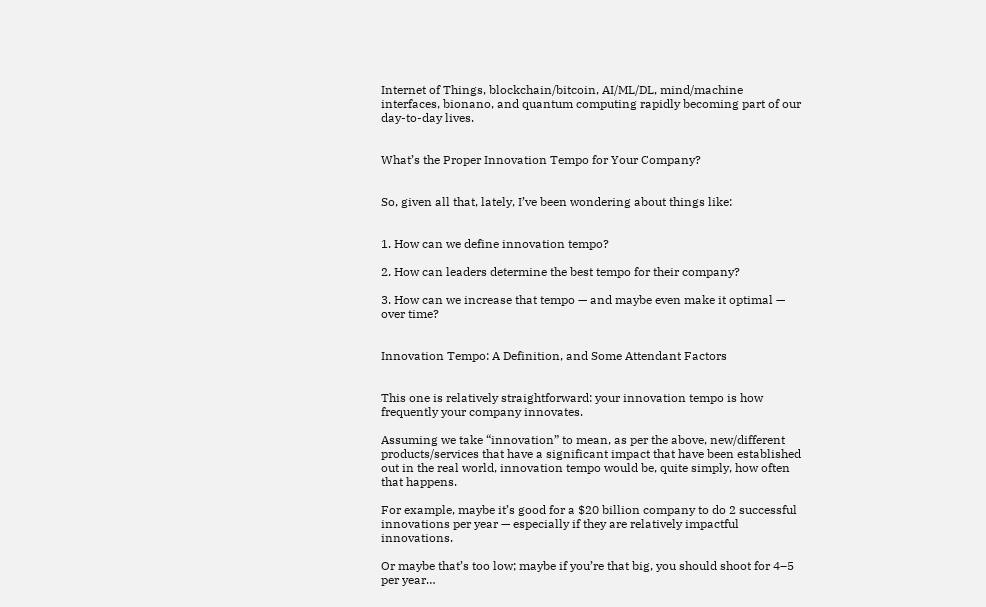Internet of Things, blockchain/bitcoin, AI/ML/DL, mind/machine interfaces, bionano, and quantum computing rapidly becoming part of our day-to-day lives.


What’s the Proper Innovation Tempo for Your Company?


So, given all that, lately, I’ve been wondering about things like:


1. How can we define innovation tempo?

2. How can leaders determine the best tempo for their company?

3. How can we increase that tempo — and maybe even make it optimal — over time?


Innovation Tempo: A Definition, and Some Attendant Factors


This one is relatively straightforward: your innovation tempo is how frequently your company innovates.

Assuming we take “innovation” to mean, as per the above, new/different products/services that have a significant impact that have been established out in the real world, innovation tempo would be, quite simply, how often that happens.

For example, maybe it’s good for a $20 billion company to do 2 successful innovations per year — especially if they are relatively impactful innovations.

Or maybe that’s too low; maybe if you’re that big, you should shoot for 4–5 per year…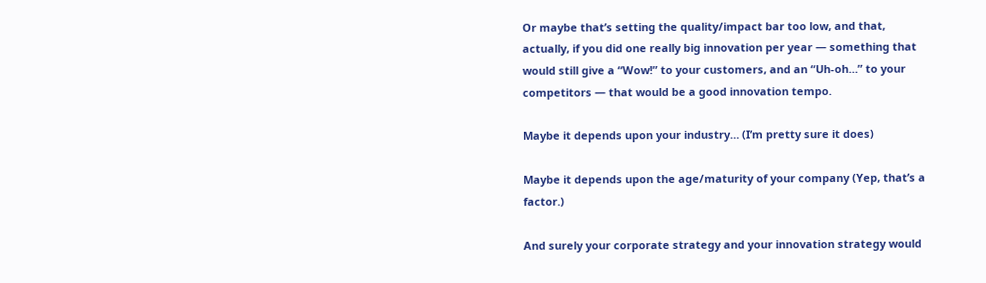Or maybe that’s setting the quality/impact bar too low, and that, actually, if you did one really big innovation per year — something that would still give a “Wow!” to your customers, and an “Uh-oh…” to your competitors — that would be a good innovation tempo.

Maybe it depends upon your industry… (I’m pretty sure it does)

Maybe it depends upon the age/maturity of your company (Yep, that’s a factor.)

And surely your corporate strategy and your innovation strategy would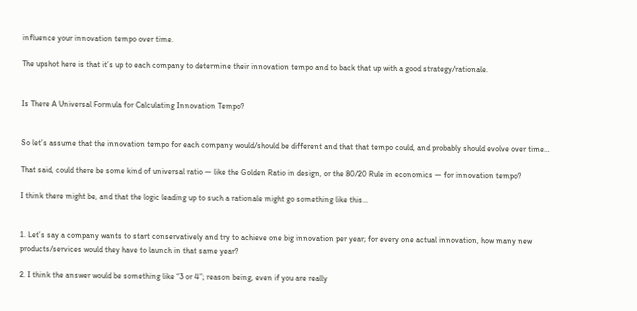influence your innovation tempo over time.

The upshot here is that it’s up to each company to determine their innovation tempo and to back that up with a good strategy/rationale.


Is There A Universal Formula for Calculating Innovation Tempo?


So let’s assume that the innovation tempo for each company would/should be different and that that tempo could, and probably should evolve over time…

That said, could there be some kind of universal ratio — like the Golden Ratio in design, or the 80/20 Rule in economics — for innovation tempo?

I think there might be, and that the logic leading up to such a rationale might go something like this…


1. Let’s say a company wants to start conservatively and try to achieve one big innovation per year; for every one actual innovation, how many new products/services would they have to launch in that same year?

2. I think the answer would be something like “3 or 4”; reason being, even if you are really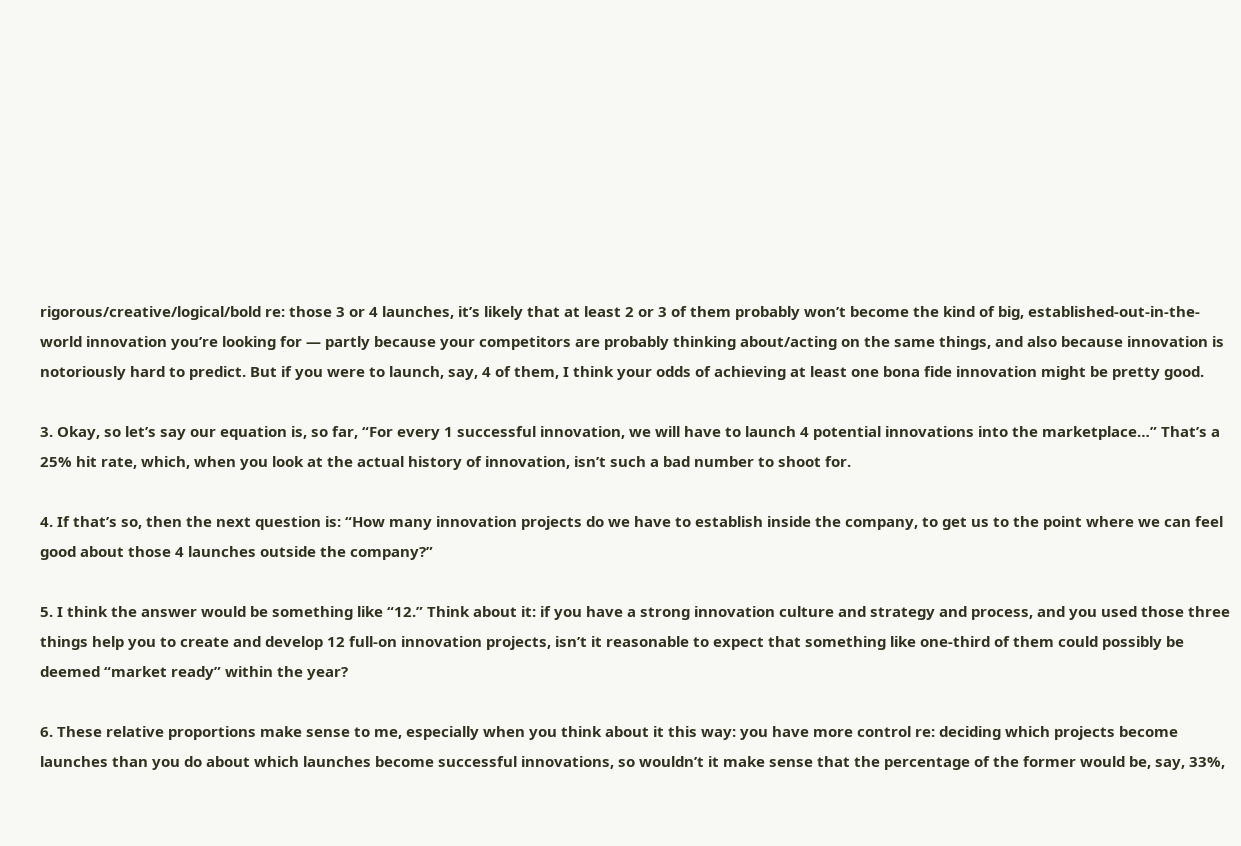rigorous/creative/logical/bold re: those 3 or 4 launches, it’s likely that at least 2 or 3 of them probably won’t become the kind of big, established-out-in-the-world innovation you’re looking for — partly because your competitors are probably thinking about/acting on the same things, and also because innovation is notoriously hard to predict. But if you were to launch, say, 4 of them, I think your odds of achieving at least one bona fide innovation might be pretty good.

3. Okay, so let’s say our equation is, so far, “For every 1 successful innovation, we will have to launch 4 potential innovations into the marketplace…” That’s a 25% hit rate, which, when you look at the actual history of innovation, isn’t such a bad number to shoot for.

4. If that’s so, then the next question is: “How many innovation projects do we have to establish inside the company, to get us to the point where we can feel good about those 4 launches outside the company?”

5. I think the answer would be something like “12.” Think about it: if you have a strong innovation culture and strategy and process, and you used those three things help you to create and develop 12 full-on innovation projects, isn’t it reasonable to expect that something like one-third of them could possibly be deemed “market ready” within the year?

6. These relative proportions make sense to me, especially when you think about it this way: you have more control re: deciding which projects become launches than you do about which launches become successful innovations, so wouldn’t it make sense that the percentage of the former would be, say, 33%,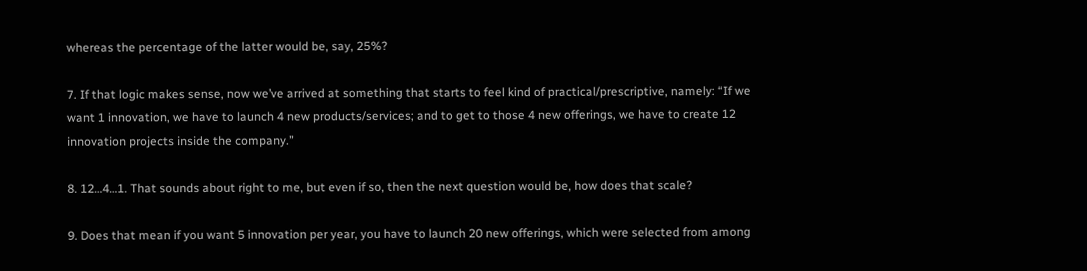whereas the percentage of the latter would be, say, 25%?

7. If that logic makes sense, now we’ve arrived at something that starts to feel kind of practical/prescriptive, namely: “If we want 1 innovation, we have to launch 4 new products/services; and to get to those 4 new offerings, we have to create 12 innovation projects inside the company.”

8. 12…4…1. That sounds about right to me, but even if so, then the next question would be, how does that scale?

9. Does that mean if you want 5 innovation per year, you have to launch 20 new offerings, which were selected from among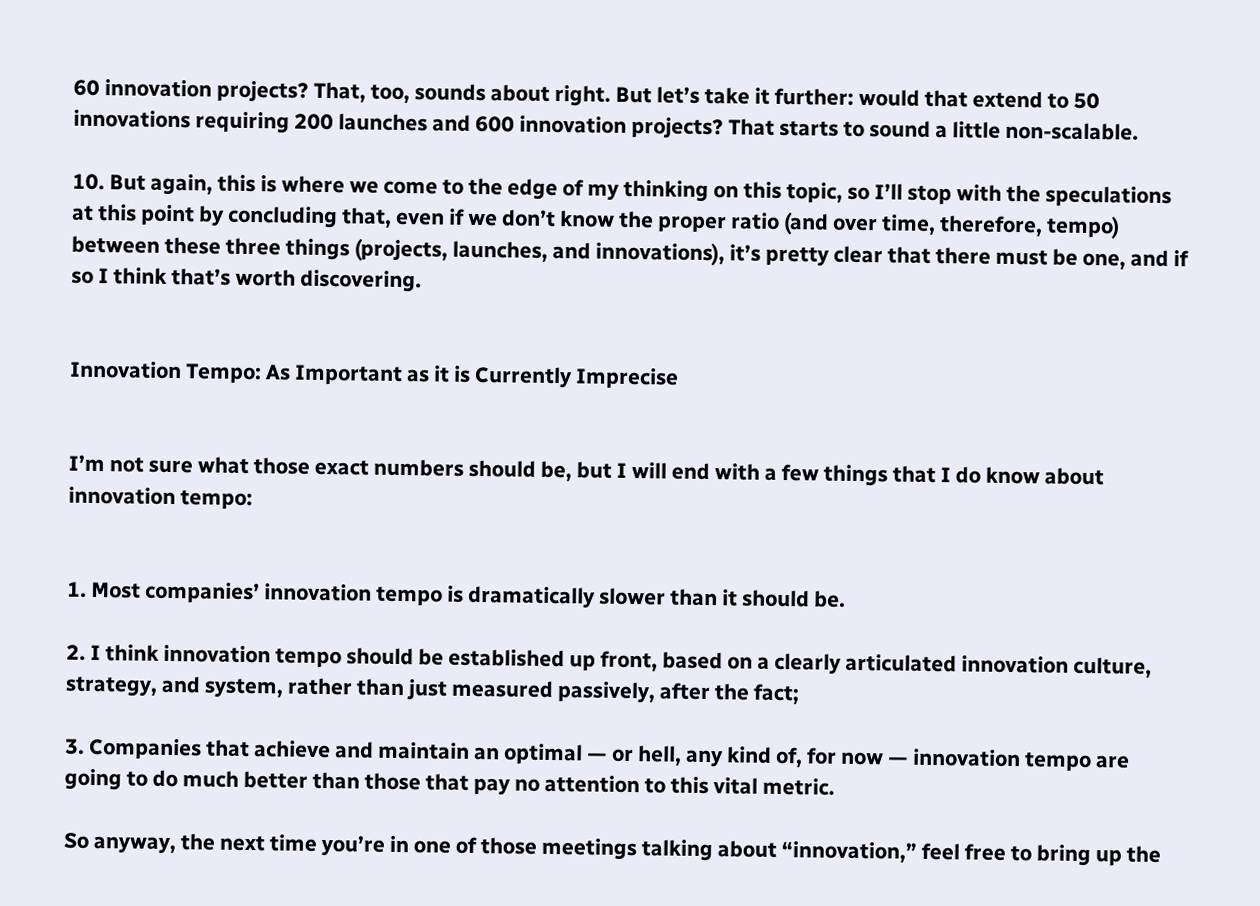60 innovation projects? That, too, sounds about right. But let’s take it further: would that extend to 50 innovations requiring 200 launches and 600 innovation projects? That starts to sound a little non-scalable.

10. But again, this is where we come to the edge of my thinking on this topic, so I’ll stop with the speculations at this point by concluding that, even if we don’t know the proper ratio (and over time, therefore, tempo) between these three things (projects, launches, and innovations), it’s pretty clear that there must be one, and if so I think that’s worth discovering.


Innovation Tempo: As Important as it is Currently Imprecise


I’m not sure what those exact numbers should be, but I will end with a few things that I do know about innovation tempo:


1. Most companies’ innovation tempo is dramatically slower than it should be.

2. I think innovation tempo should be established up front, based on a clearly articulated innovation culture, strategy, and system, rather than just measured passively, after the fact;

3. Companies that achieve and maintain an optimal — or hell, any kind of, for now — innovation tempo are going to do much better than those that pay no attention to this vital metric.

So anyway, the next time you’re in one of those meetings talking about “innovation,” feel free to bring up the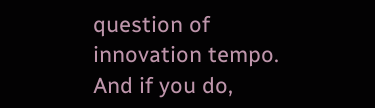question of innovation tempo. And if you do,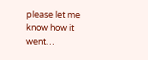please let me know how it went…